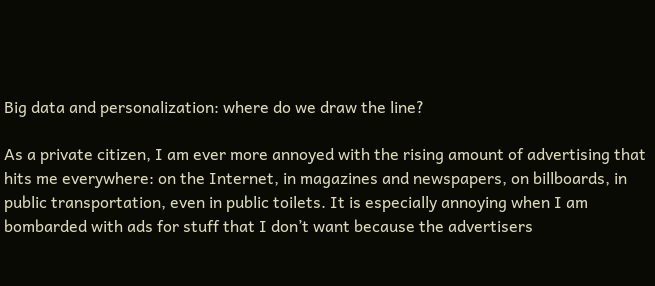Big data and personalization: where do we draw the line?

As a private citizen, I am ever more annoyed with the rising amount of advertising that hits me everywhere: on the Internet, in magazines and newspapers, on billboards, in public transportation, even in public toilets. It is especially annoying when I am bombarded with ads for stuff that I don’t want because the advertisers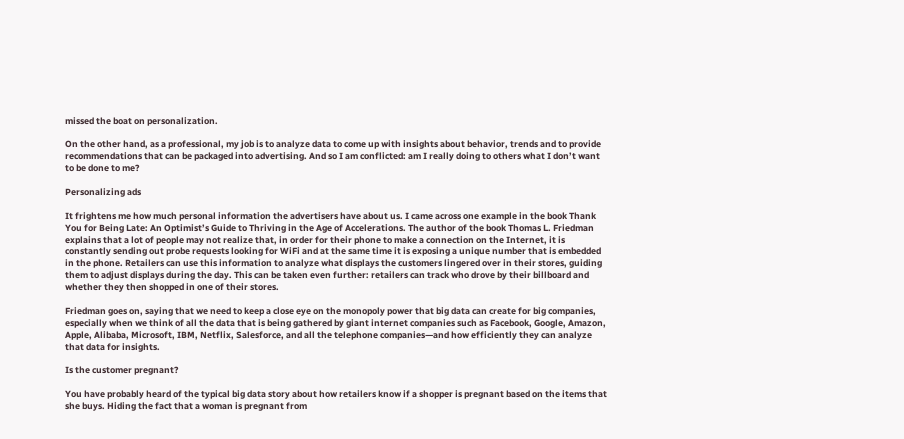missed the boat on personalization.

On the other hand, as a professional, my job is to analyze data to come up with insights about behavior, trends and to provide recommendations that can be packaged into advertising. And so I am conflicted: am I really doing to others what I don’t want to be done to me?

Personalizing ads

It frightens me how much personal information the advertisers have about us. I came across one example in the book Thank You for Being Late: An Optimist’s Guide to Thriving in the Age of Accelerations. The author of the book Thomas L. Friedman explains that a lot of people may not realize that, in order for their phone to make a connection on the Internet, it is constantly sending out probe requests looking for WiFi and at the same time it is exposing a unique number that is embedded in the phone. Retailers can use this information to analyze what displays the customers lingered over in their stores, guiding them to adjust displays during the day. This can be taken even further: retailers can track who drove by their billboard and whether they then shopped in one of their stores.

Friedman goes on, saying that we need to keep a close eye on the monopoly power that big data can create for big companies, especially when we think of all the data that is being gathered by giant internet companies such as Facebook, Google, Amazon, Apple, Alibaba, Microsoft, IBM, Netflix, Salesforce, and all the telephone companies—and how efficiently they can analyze that data for insights.

Is the customer pregnant?

You have probably heard of the typical big data story about how retailers know if a shopper is pregnant based on the items that she buys. Hiding the fact that a woman is pregnant from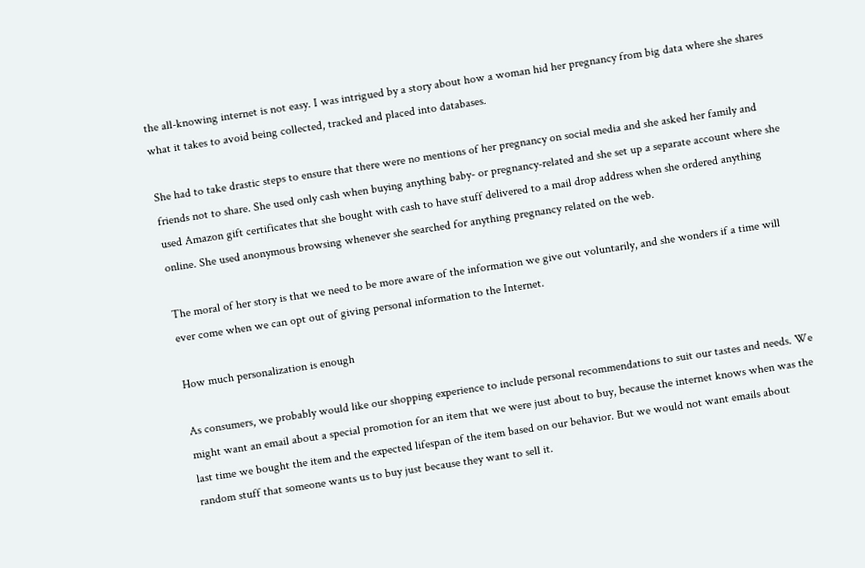the all-knowing internet is not easy. I was intrigued by a story about how a woman hid her pregnancy from big data where she shares what it takes to avoid being collected, tracked and placed into databases.

She had to take drastic steps to ensure that there were no mentions of her pregnancy on social media and she asked her family and friends not to share. She used only cash when buying anything baby- or pregnancy-related and she set up a separate account where she used Amazon gift certificates that she bought with cash to have stuff delivered to a mail drop address when she ordered anything online. She used anonymous browsing whenever she searched for anything pregnancy related on the web.

The moral of her story is that we need to be more aware of the information we give out voluntarily, and she wonders if a time will ever come when we can opt out of giving personal information to the Internet.

How much personalization is enough

As consumers, we probably would like our shopping experience to include personal recommendations to suit our tastes and needs. We might want an email about a special promotion for an item that we were just about to buy, because the internet knows when was the last time we bought the item and the expected lifespan of the item based on our behavior. But we would not want emails about random stuff that someone wants us to buy just because they want to sell it.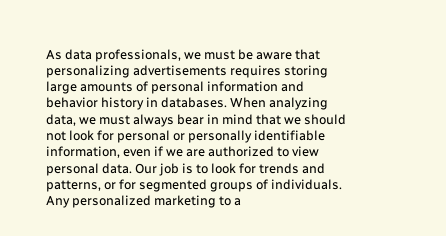As data professionals, we must be aware that personalizing advertisements requires storing large amounts of personal information and behavior history in databases. When analyzing data, we must always bear in mind that we should not look for personal or personally identifiable information, even if we are authorized to view personal data. Our job is to look for trends and patterns, or for segmented groups of individuals. Any personalized marketing to a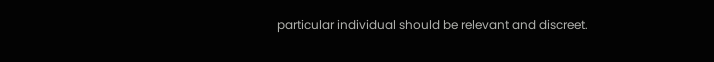particular individual should be relevant and discreet.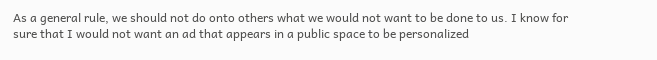As a general rule, we should not do onto others what we would not want to be done to us. I know for sure that I would not want an ad that appears in a public space to be personalized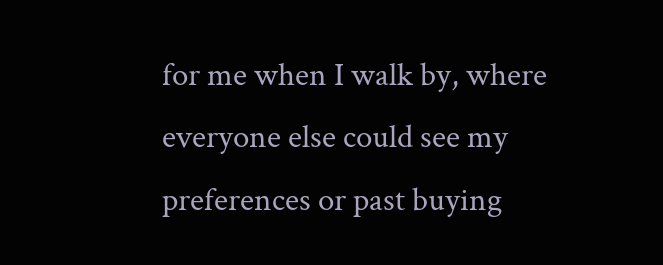for me when I walk by, where everyone else could see my preferences or past buying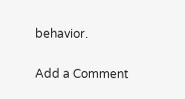behavior.

Add a Comment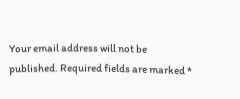Your email address will not be published. Required fields are marked *